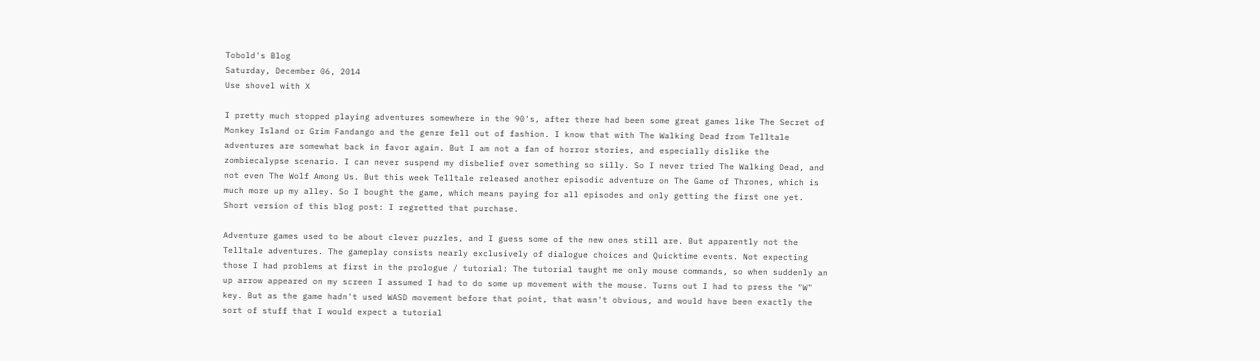Tobold's Blog
Saturday, December 06, 2014
Use shovel with X

I pretty much stopped playing adventures somewhere in the 90's, after there had been some great games like The Secret of Monkey Island or Grim Fandango and the genre fell out of fashion. I know that with The Walking Dead from Telltale adventures are somewhat back in favor again. But I am not a fan of horror stories, and especially dislike the zombiecalypse scenario. I can never suspend my disbelief over something so silly. So I never tried The Walking Dead, and not even The Wolf Among Us. But this week Telltale released another episodic adventure on The Game of Thrones, which is much more up my alley. So I bought the game, which means paying for all episodes and only getting the first one yet. Short version of this blog post: I regretted that purchase.

Adventure games used to be about clever puzzles, and I guess some of the new ones still are. But apparently not the Telltale adventures. The gameplay consists nearly exclusively of dialogue choices and Quicktime events. Not expecting those I had problems at first in the prologue / tutorial: The tutorial taught me only mouse commands, so when suddenly an up arrow appeared on my screen I assumed I had to do some up movement with the mouse. Turns out I had to press the "W" key. But as the game hadn't used WASD movement before that point, that wasn't obvious, and would have been exactly the sort of stuff that I would expect a tutorial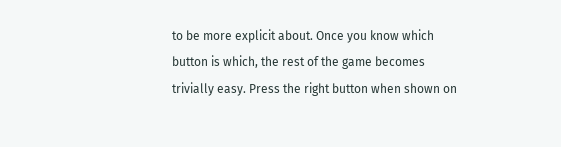to be more explicit about. Once you know which button is which, the rest of the game becomes trivially easy. Press the right button when shown on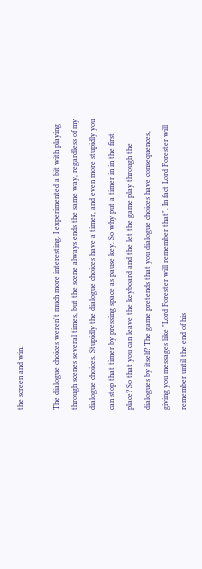the screen and win.

The dialogue choices weren't much more interesting. I experimented a bit with playing through scenes several times, but the scene always ends the same way, regardless of my dialogue choices. Stupidly the dialogue choices have a timer, and even more stupidly you can stop that timer by pressing space as pause key. So why put a timer in in the first place? So that you can leave the keyboard and the let the game play through the dialogues by itself? The game pretends that you dialogue choices have consequences, giving you messages like "Lord Forester will remember that". In fact Lord Forester will remember until the end of his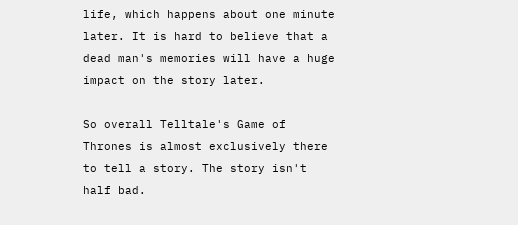life, which happens about one minute later. It is hard to believe that a dead man's memories will have a huge impact on the story later.

So overall Telltale's Game of Thrones is almost exclusively there to tell a story. The story isn't half bad.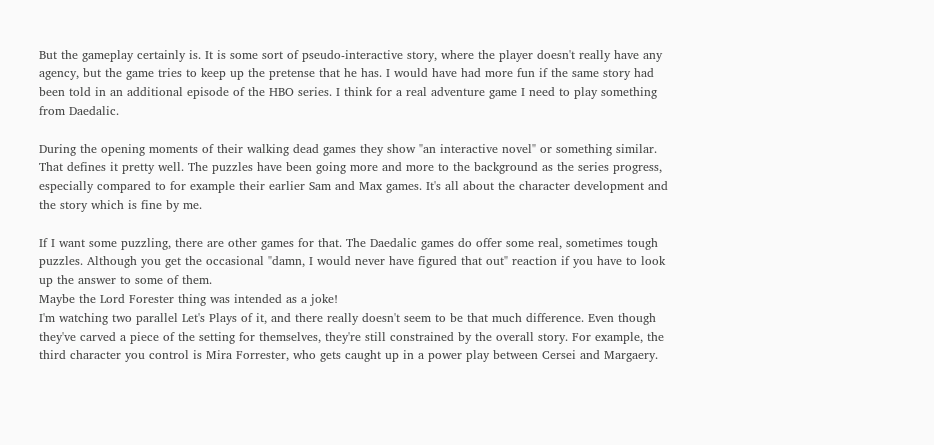But the gameplay certainly is. It is some sort of pseudo-interactive story, where the player doesn't really have any agency, but the game tries to keep up the pretense that he has. I would have had more fun if the same story had been told in an additional episode of the HBO series. I think for a real adventure game I need to play something from Daedalic.

During the opening moments of their walking dead games they show "an interactive novel" or something similar. That defines it pretty well. The puzzles have been going more and more to the background as the series progress, especially compared to for example their earlier Sam and Max games. It's all about the character development and the story which is fine by me.

If I want some puzzling, there are other games for that. The Daedalic games do offer some real, sometimes tough puzzles. Although you get the occasional "damn, I would never have figured that out" reaction if you have to look up the answer to some of them.
Maybe the Lord Forester thing was intended as a joke!
I'm watching two parallel Let's Plays of it, and there really doesn't seem to be that much difference. Even though they've carved a piece of the setting for themselves, they're still constrained by the overall story. For example, the third character you control is Mira Forrester, who gets caught up in a power play between Cersei and Margaery.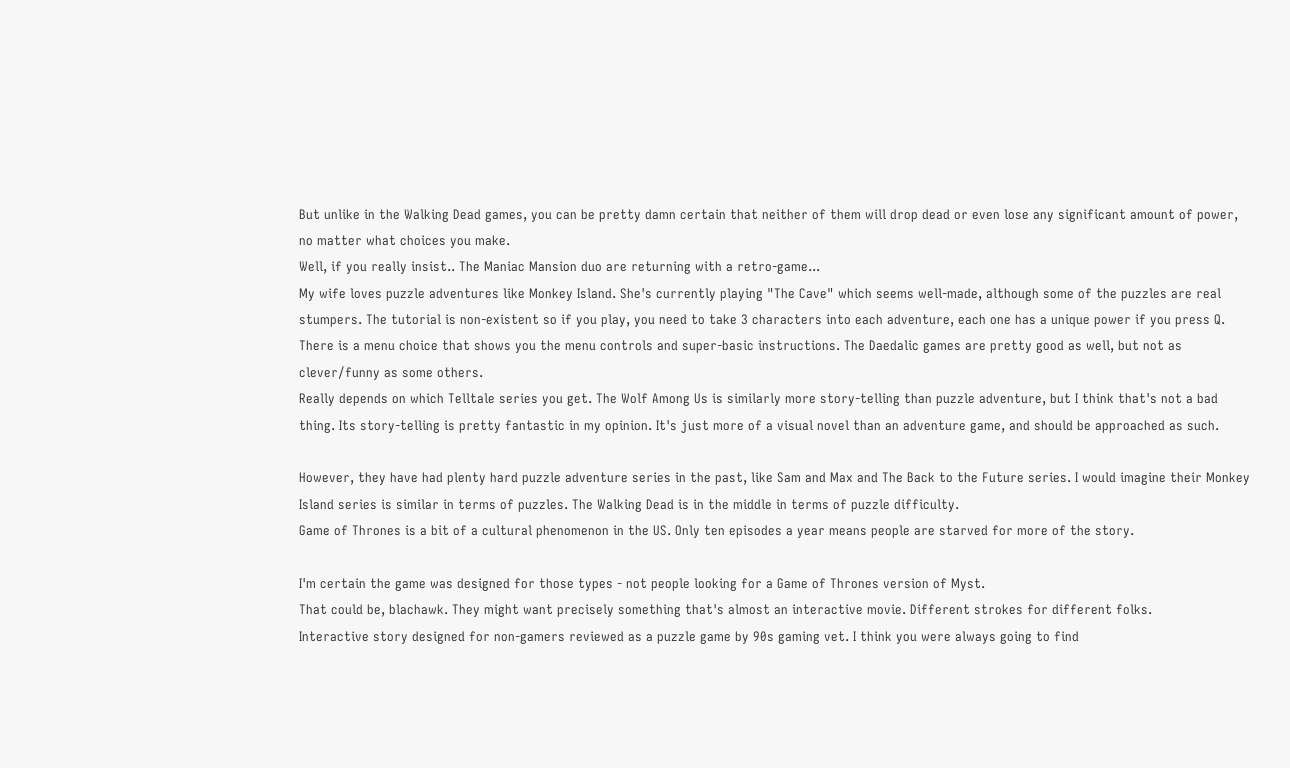But unlike in the Walking Dead games, you can be pretty damn certain that neither of them will drop dead or even lose any significant amount of power, no matter what choices you make.
Well, if you really insist.. The Maniac Mansion duo are returning with a retro-game...
My wife loves puzzle adventures like Monkey Island. She's currently playing "The Cave" which seems well-made, although some of the puzzles are real stumpers. The tutorial is non-existent so if you play, you need to take 3 characters into each adventure, each one has a unique power if you press Q. There is a menu choice that shows you the menu controls and super-basic instructions. The Daedalic games are pretty good as well, but not as clever/funny as some others.
Really depends on which Telltale series you get. The Wolf Among Us is similarly more story-telling than puzzle adventure, but I think that's not a bad thing. Its story-telling is pretty fantastic in my opinion. It's just more of a visual novel than an adventure game, and should be approached as such.

However, they have had plenty hard puzzle adventure series in the past, like Sam and Max and The Back to the Future series. I would imagine their Monkey Island series is similar in terms of puzzles. The Walking Dead is in the middle in terms of puzzle difficulty.
Game of Thrones is a bit of a cultural phenomenon in the US. Only ten episodes a year means people are starved for more of the story.

I'm certain the game was designed for those types - not people looking for a Game of Thrones version of Myst.
That could be, blachawk. They might want precisely something that's almost an interactive movie. Different strokes for different folks.
Interactive story designed for non-gamers reviewed as a puzzle game by 90s gaming vet. I think you were always going to find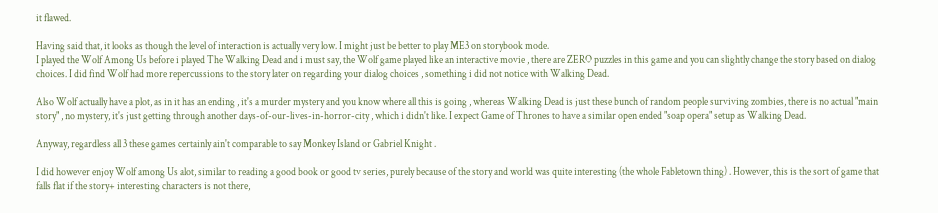it flawed.

Having said that, it looks as though the level of interaction is actually very low. I might just be better to play ME3 on storybook mode.
I played the Wolf Among Us before i played The Walking Dead and i must say, the Wolf game played like an interactive movie , there are ZERO puzzles in this game and you can slightly change the story based on dialog choices. I did find Wolf had more repercussions to the story later on regarding your dialog choices , something i did not notice with Walking Dead.

Also Wolf actually have a plot, as in it has an ending , it's a murder mystery and you know where all this is going , whereas Walking Dead is just these bunch of random people surviving zombies, there is no actual "main story" , no mystery, it's just getting through another days-of-our-lives-in-horror-city , which i didn't like. I expect Game of Thrones to have a similar open ended "soap opera" setup as Walking Dead.

Anyway, regardless all 3 these games certainly ain't comparable to say Monkey Island or Gabriel Knight .

I did however enjoy Wolf among Us alot, similar to reading a good book or good tv series, purely because of the story and world was quite interesting (the whole Fabletown thing) . However, this is the sort of game that falls flat if the story+ interesting characters is not there,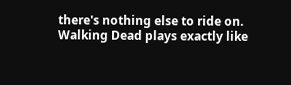there's nothing else to ride on.
Walking Dead plays exactly like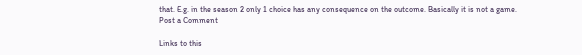that. E.g. in the season 2 only 1 choice has any consequence on the outcome. Basically it is not a game.
Post a Comment

Links to this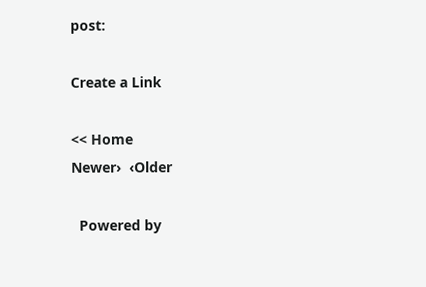post:

Create a Link

<< Home
Newer›  ‹Older

  Powered by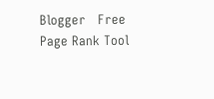Blogger   Free Page Rank Tool